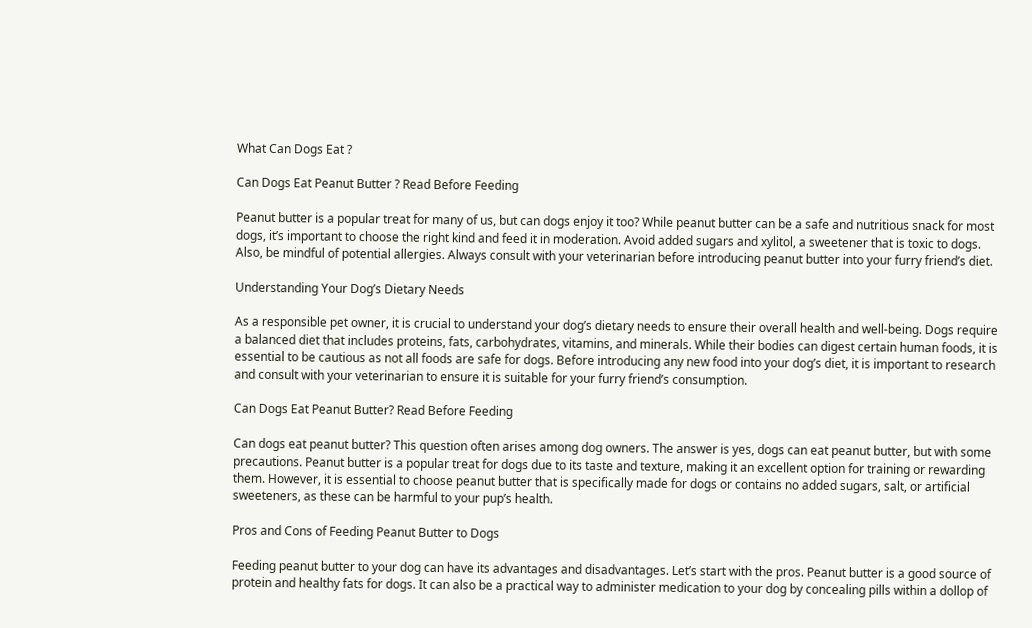What Can Dogs Eat ?

Can Dogs Eat Peanut Butter ? Read Before Feeding

Peanut butter is a popular treat for many of us, but can dogs enjoy it too? While peanut butter can be a safe and nutritious snack for most dogs, it’s important to choose the right kind and feed it in moderation. Avoid added sugars and xylitol, a sweetener that is toxic to dogs. Also, be mindful of potential allergies. Always consult with your veterinarian before introducing peanut butter into your furry friend’s diet.

Understanding Your Dog’s Dietary Needs

As a responsible pet owner, it is crucial to understand your dog’s dietary needs to ensure their overall health and well-being. Dogs require a balanced diet that includes proteins, fats, carbohydrates, vitamins, and minerals. While their bodies can digest certain human foods, it is essential to be cautious as not all foods are safe for dogs. Before introducing any new food into your dog’s diet, it is important to research and consult with your veterinarian to ensure it is suitable for your furry friend’s consumption.

Can Dogs Eat Peanut Butter? Read Before Feeding

Can dogs eat peanut butter? This question often arises among dog owners. The answer is yes, dogs can eat peanut butter, but with some precautions. Peanut butter is a popular treat for dogs due to its taste and texture, making it an excellent option for training or rewarding them. However, it is essential to choose peanut butter that is specifically made for dogs or contains no added sugars, salt, or artificial sweeteners, as these can be harmful to your pup’s health.

Pros and Cons of Feeding Peanut Butter to Dogs

Feeding peanut butter to your dog can have its advantages and disadvantages. Let’s start with the pros. Peanut butter is a good source of protein and healthy fats for dogs. It can also be a practical way to administer medication to your dog by concealing pills within a dollop of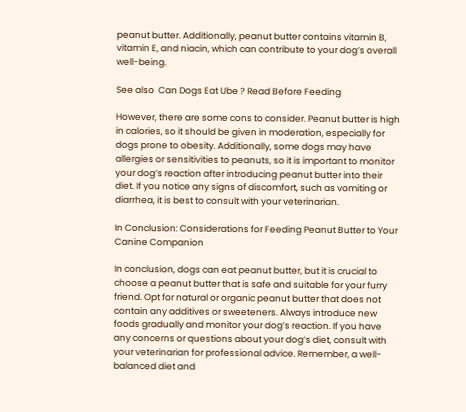peanut butter. Additionally, peanut butter contains vitamin B, vitamin E, and niacin, which can contribute to your dog’s overall well-being.

See also  Can Dogs Eat Ube ? Read Before Feeding

However, there are some cons to consider. Peanut butter is high in calories, so it should be given in moderation, especially for dogs prone to obesity. Additionally, some dogs may have allergies or sensitivities to peanuts, so it is important to monitor your dog’s reaction after introducing peanut butter into their diet. If you notice any signs of discomfort, such as vomiting or diarrhea, it is best to consult with your veterinarian.

In Conclusion: Considerations for Feeding Peanut Butter to Your Canine Companion

In conclusion, dogs can eat peanut butter, but it is crucial to choose a peanut butter that is safe and suitable for your furry friend. Opt for natural or organic peanut butter that does not contain any additives or sweeteners. Always introduce new foods gradually and monitor your dog’s reaction. If you have any concerns or questions about your dog’s diet, consult with your veterinarian for professional advice. Remember, a well-balanced diet and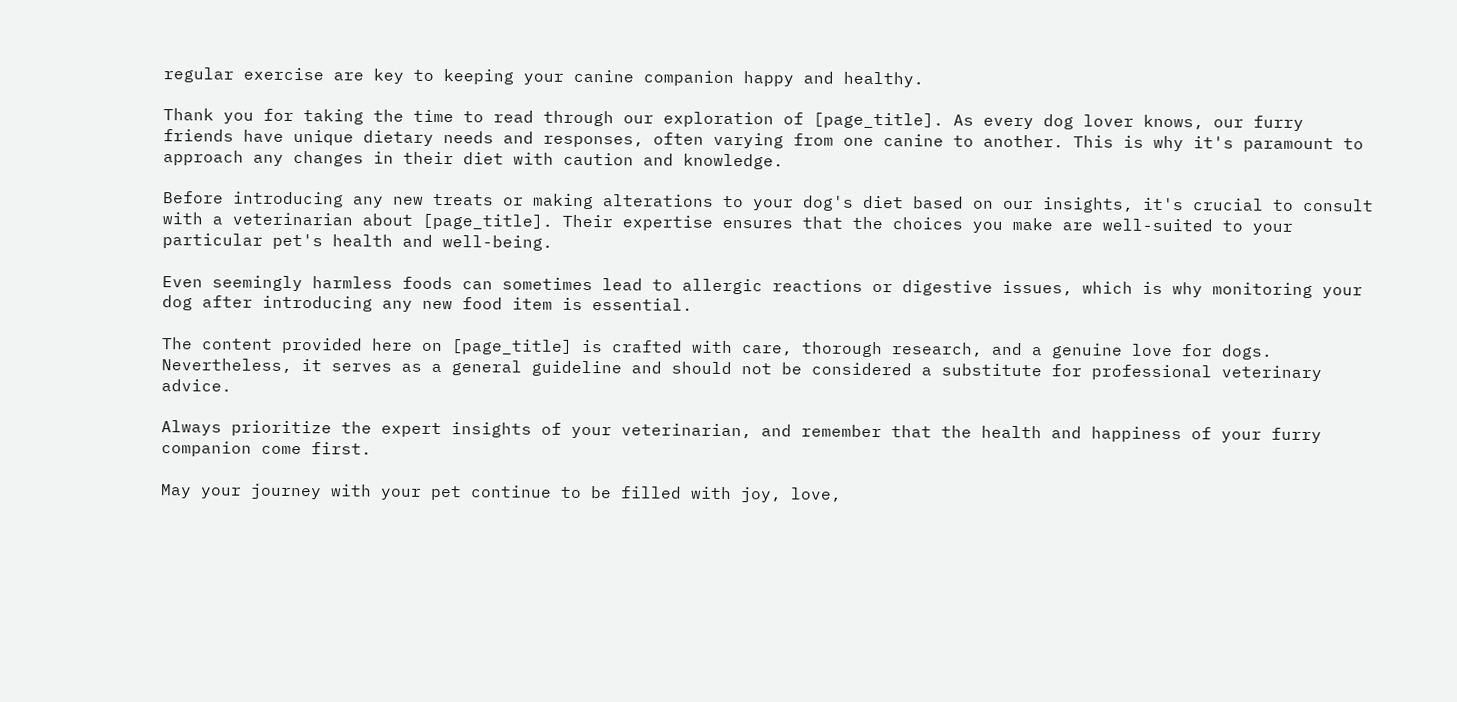regular exercise are key to keeping your canine companion happy and healthy.

Thank you for taking the time to read through our exploration of [page_title]. As every dog lover knows, our furry friends have unique dietary needs and responses, often varying from one canine to another. This is why it's paramount to approach any changes in their diet with caution and knowledge.

Before introducing any new treats or making alterations to your dog's diet based on our insights, it's crucial to consult with a veterinarian about [page_title]. Their expertise ensures that the choices you make are well-suited to your particular pet's health and well-being.

Even seemingly harmless foods can sometimes lead to allergic reactions or digestive issues, which is why monitoring your dog after introducing any new food item is essential.

The content provided here on [page_title] is crafted with care, thorough research, and a genuine love for dogs. Nevertheless, it serves as a general guideline and should not be considered a substitute for professional veterinary advice.

Always prioritize the expert insights of your veterinarian, and remember that the health and happiness of your furry companion come first.

May your journey with your pet continue to be filled with joy, love,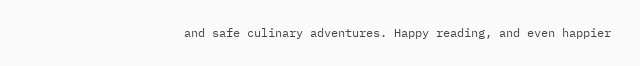and safe culinary adventures. Happy reading, and even happier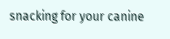snacking for your canine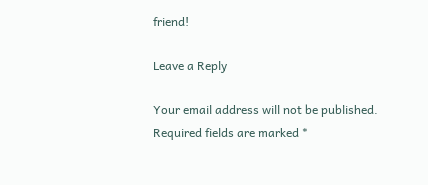friend!

Leave a Reply

Your email address will not be published. Required fields are marked *